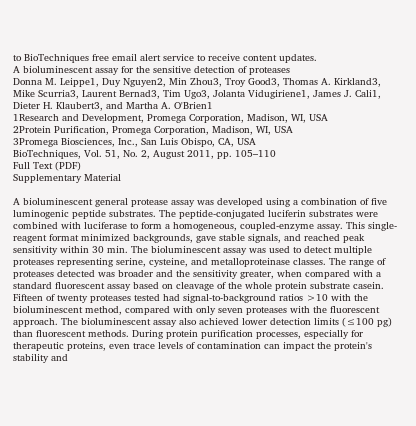to BioTechniques free email alert service to receive content updates.
A bioluminescent assay for the sensitive detection of proteases
Donna M. Leippe1, Duy Nguyen2, Min Zhou3, Troy Good3, Thomas A. Kirkland3, Mike Scurria3, Laurent Bernad3, Tim Ugo3, Jolanta Vidugiriene1, James J. Cali1, Dieter H. Klaubert3, and Martha A. O'Brien1
1Research and Development, Promega Corporation, Madison, WI, USA
2Protein Purification, Promega Corporation, Madison, WI, USA
3Promega Biosciences, Inc., San Luis Obispo, CA, USA
BioTechniques, Vol. 51, No. 2, August 2011, pp. 105–110
Full Text (PDF)
Supplementary Material

A bioluminescent general protease assay was developed using a combination of five luminogenic peptide substrates. The peptide-conjugated luciferin substrates were combined with luciferase to form a homogeneous, coupled-enzyme assay. This single-reagent format minimized backgrounds, gave stable signals, and reached peak sensitivity within 30 min. The bioluminescent assay was used to detect multiple proteases representing serine, cysteine, and metalloproteinase classes. The range of proteases detected was broader and the sensitivity greater, when compared with a standard fluorescent assay based on cleavage of the whole protein substrate casein. Fifteen of twenty proteases tested had signal-to-background ratios >10 with the bioluminescent method, compared with only seven proteases with the fluorescent approach. The bioluminescent assay also achieved lower detection limits (≤100 pg) than fluorescent methods. During protein purification processes, especially for therapeutic proteins, even trace levels of contamination can impact the protein's stability and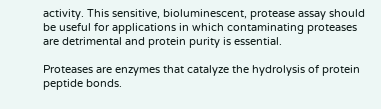activity. This sensitive, bioluminescent, protease assay should be useful for applications in which contaminating proteases are detrimental and protein purity is essential.

Proteases are enzymes that catalyze the hydrolysis of protein peptide bonds.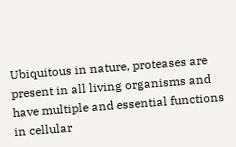Ubiquitous in nature, proteases are present in all living organisms and have multiple and essential functions in cellular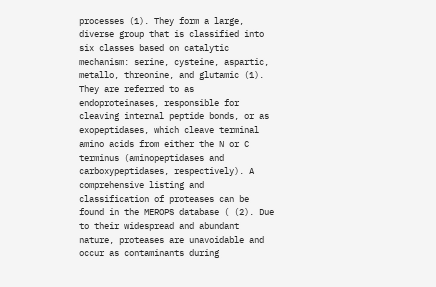processes (1). They form a large, diverse group that is classified into six classes based on catalytic mechanism: serine, cysteine, aspartic, metallo, threonine, and glutamic (1). They are referred to as endoproteinases, responsible for cleaving internal peptide bonds, or as exopeptidases, which cleave terminal amino acids from either the N or C terminus (aminopeptidases and carboxypeptidases, respectively). A comprehensive listing and classification of proteases can be found in the MEROPS database ( (2). Due to their widespread and abundant nature, proteases are unavoidable and occur as contaminants during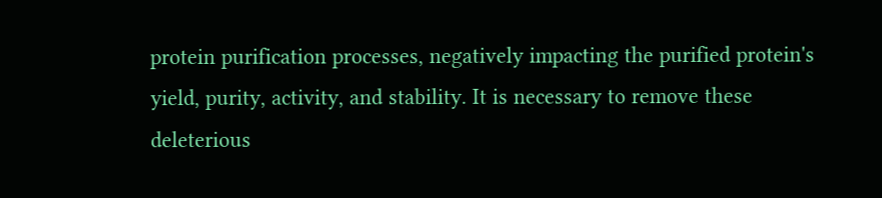protein purification processes, negatively impacting the purified protein's yield, purity, activity, and stability. It is necessary to remove these deleterious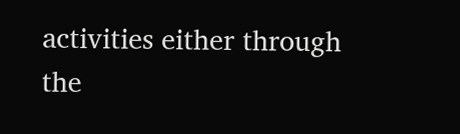activities either through the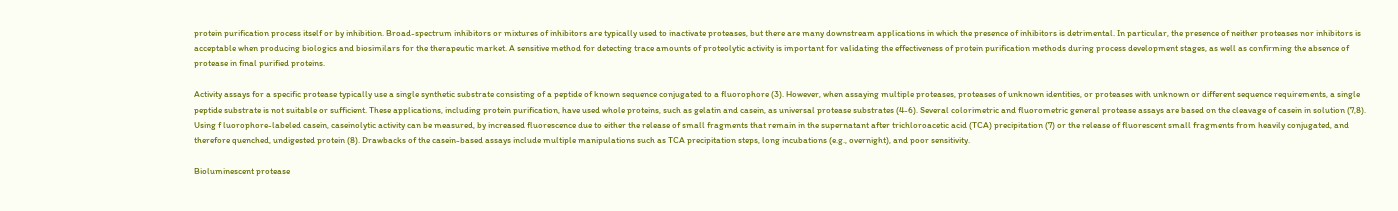protein purification process itself or by inhibition. Broad-spectrum inhibitors or mixtures of inhibitors are typically used to inactivate proteases, but there are many downstream applications in which the presence of inhibitors is detrimental. In particular, the presence of neither proteases nor inhibitors is acceptable when producing biologics and biosimilars for the therapeutic market. A sensitive method for detecting trace amounts of proteolytic activity is important for validating the effectiveness of protein purification methods during process development stages, as well as confirming the absence of protease in final purified proteins.

Activity assays for a specific protease typically use a single synthetic substrate consisting of a peptide of known sequence conjugated to a fluorophore (3). However, when assaying multiple proteases, proteases of unknown identities, or proteases with unknown or different sequence requirements, a single peptide substrate is not suitable or sufficient. These applications, including protein purification, have used whole proteins, such as gelatin and casein, as universal protease substrates (4-6). Several colorimetric and fluorometric general protease assays are based on the cleavage of casein in solution (7,8). Using f luorophore-labeled casein, caseinolytic activity can be measured, by increased fluorescence due to either the release of small fragments that remain in the supernatant after trichloroacetic acid (TCA) precipitation (7) or the release of fluorescent small fragments from heavily conjugated, and therefore quenched, undigested protein (8). Drawbacks of the casein-based assays include multiple manipulations such as TCA precipitation steps, long incubations (e.g., overnight), and poor sensitivity.

Bioluminescent protease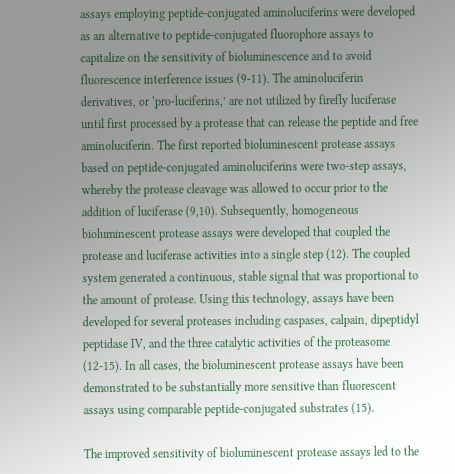assays employing peptide-conjugated aminoluciferins were developed as an alternative to peptide-conjugated fluorophore assays to capitalize on the sensitivity of bioluminescence and to avoid fluorescence interference issues (9-11). The aminoluciferin derivatives, or ‘pro-luciferins,’ are not utilized by firefly luciferase until first processed by a protease that can release the peptide and free aminoluciferin. The first reported bioluminescent protease assays based on peptide-conjugated aminoluciferins were two-step assays, whereby the protease cleavage was allowed to occur prior to the addition of luciferase (9,10). Subsequently, homogeneous bioluminescent protease assays were developed that coupled the protease and luciferase activities into a single step (12). The coupled system generated a continuous, stable signal that was proportional to the amount of protease. Using this technology, assays have been developed for several proteases including caspases, calpain, dipeptidyl peptidase IV, and the three catalytic activities of the proteasome (12-15). In all cases, the bioluminescent protease assays have been demonstrated to be substantially more sensitive than fluorescent assays using comparable peptide-conjugated substrates (15).

The improved sensitivity of bioluminescent protease assays led to the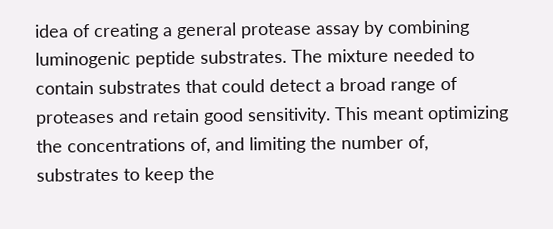idea of creating a general protease assay by combining luminogenic peptide substrates. The mixture needed to contain substrates that could detect a broad range of proteases and retain good sensitivity. This meant optimizing the concentrations of, and limiting the number of, substrates to keep the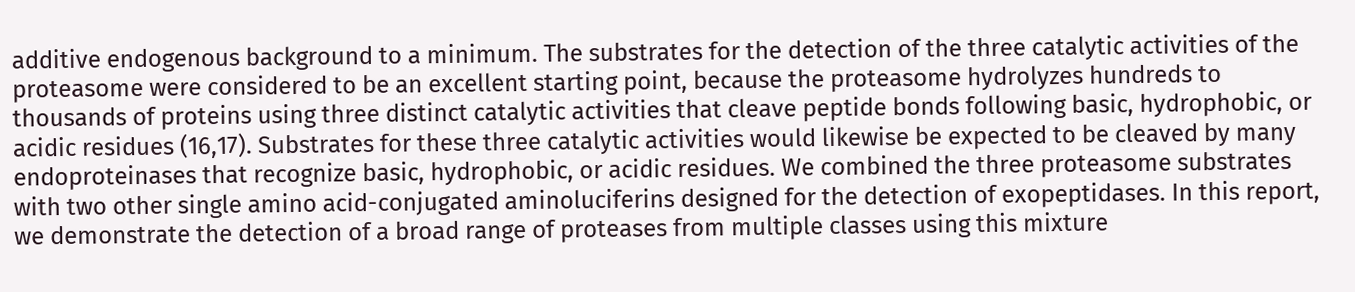additive endogenous background to a minimum. The substrates for the detection of the three catalytic activities of the proteasome were considered to be an excellent starting point, because the proteasome hydrolyzes hundreds to thousands of proteins using three distinct catalytic activities that cleave peptide bonds following basic, hydrophobic, or acidic residues (16,17). Substrates for these three catalytic activities would likewise be expected to be cleaved by many endoproteinases that recognize basic, hydrophobic, or acidic residues. We combined the three proteasome substrates with two other single amino acid-conjugated aminoluciferins designed for the detection of exopeptidases. In this report, we demonstrate the detection of a broad range of proteases from multiple classes using this mixture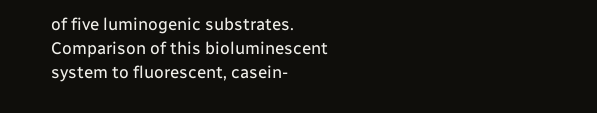of five luminogenic substrates. Comparison of this bioluminescent system to fluorescent, casein-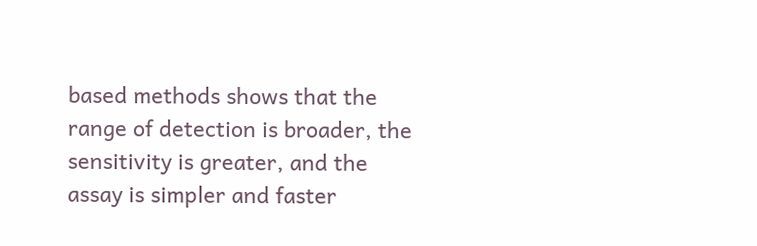based methods shows that the range of detection is broader, the sensitivity is greater, and the assay is simpler and faster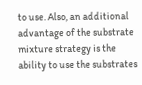to use. Also, an additional advantage of the substrate mixture strategy is the ability to use the substrates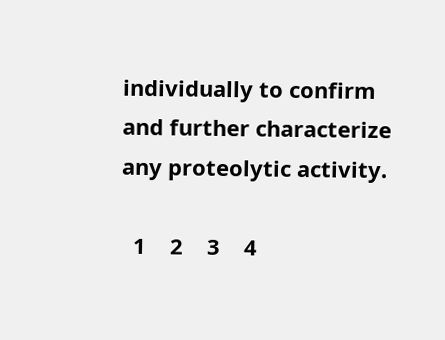individually to confirm and further characterize any proteolytic activity.

  1    2    3    4